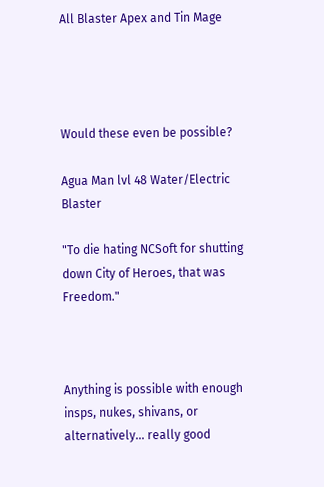All Blaster Apex and Tin Mage




Would these even be possible?

Agua Man lvl 48 Water/Electric Blaster

"To die hating NCSoft for shutting down City of Heroes, that was Freedom."



Anything is possible with enough insps, nukes, shivans, or alternatively... really good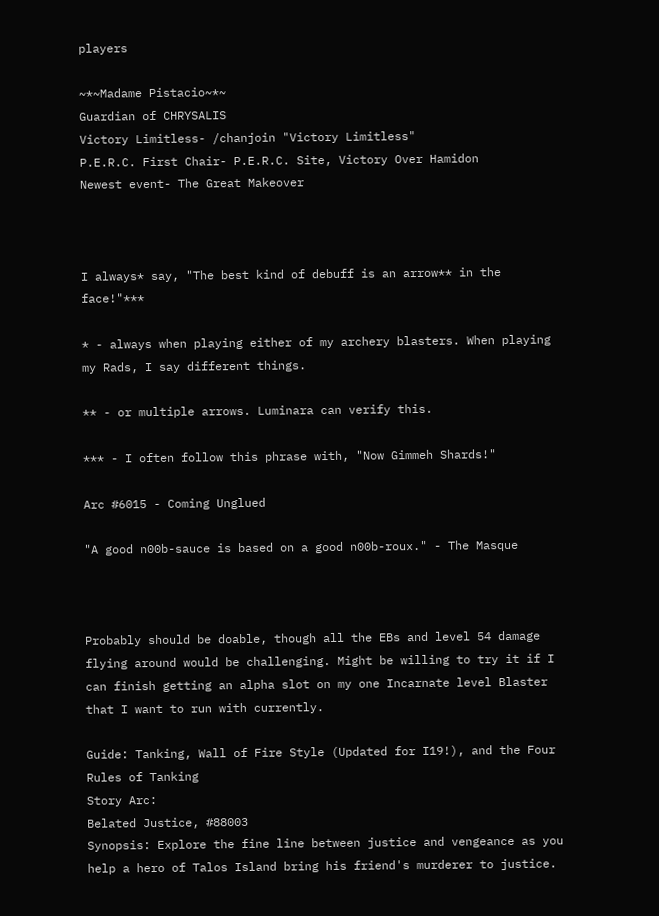players

~*~Madame Pistacio~*~
Guardian of CHRYSALIS
Victory Limitless- /chanjoin "Victory Limitless"
P.E.R.C. First Chair- P.E.R.C. Site, Victory Over Hamidon
Newest event- The Great Makeover



I always* say, "The best kind of debuff is an arrow** in the face!"***

* - always when playing either of my archery blasters. When playing my Rads, I say different things.

** - or multiple arrows. Luminara can verify this.

*** - I often follow this phrase with, "Now Gimmeh Shards!"

Arc #6015 - Coming Unglued

"A good n00b-sauce is based on a good n00b-roux." - The Masque



Probably should be doable, though all the EBs and level 54 damage flying around would be challenging. Might be willing to try it if I can finish getting an alpha slot on my one Incarnate level Blaster that I want to run with currently.

Guide: Tanking, Wall of Fire Style (Updated for I19!), and the Four Rules of Tanking
Story Arc:
Belated Justice, #88003
Synopsis: Explore the fine line between justice and vengeance as you help a hero of Talos Island bring his friend's murderer to justice.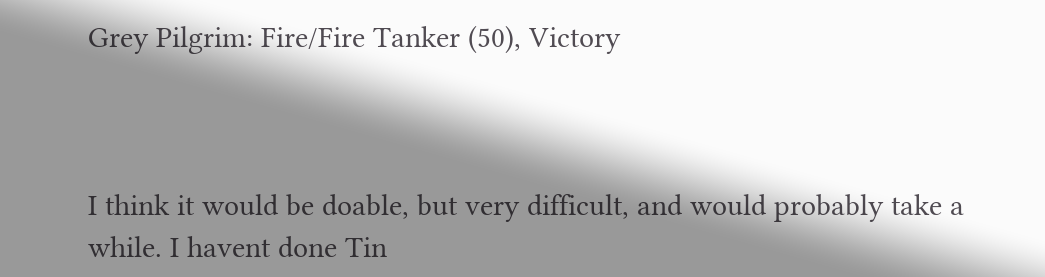Grey Pilgrim: Fire/Fire Tanker (50), Victory



I think it would be doable, but very difficult, and would probably take a while. I havent done Tin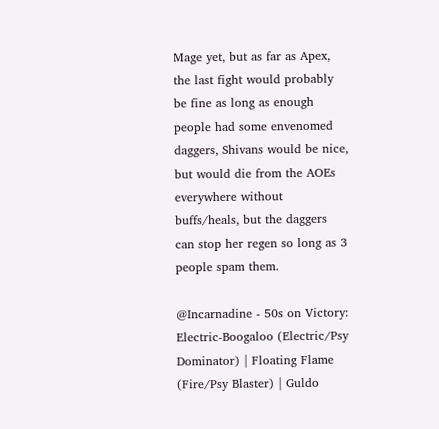Mage yet, but as far as Apex, the last fight would probably be fine as long as enough people had some envenomed daggers, Shivans would be nice, but would die from the AOEs everywhere without buffs/heals, but the daggers can stop her regen so long as 3 people spam them.

@Incarnadine - 50s on Victory:
Electric-Boogaloo (Electric/Psy Dominator) | Floating Flame (Fire/Psy Blaster) | Guldo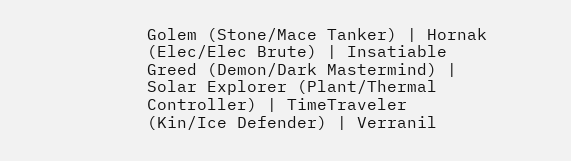Golem (Stone/Mace Tanker) | Hornak (Elec/Elec Brute) | Insatiable Greed (Demon/Dark Mastermind) | Solar Explorer (Plant/Thermal Controller) | TimeTraveler (Kin/Ice Defender) | Verranil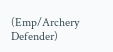(Emp/Archery Defender)